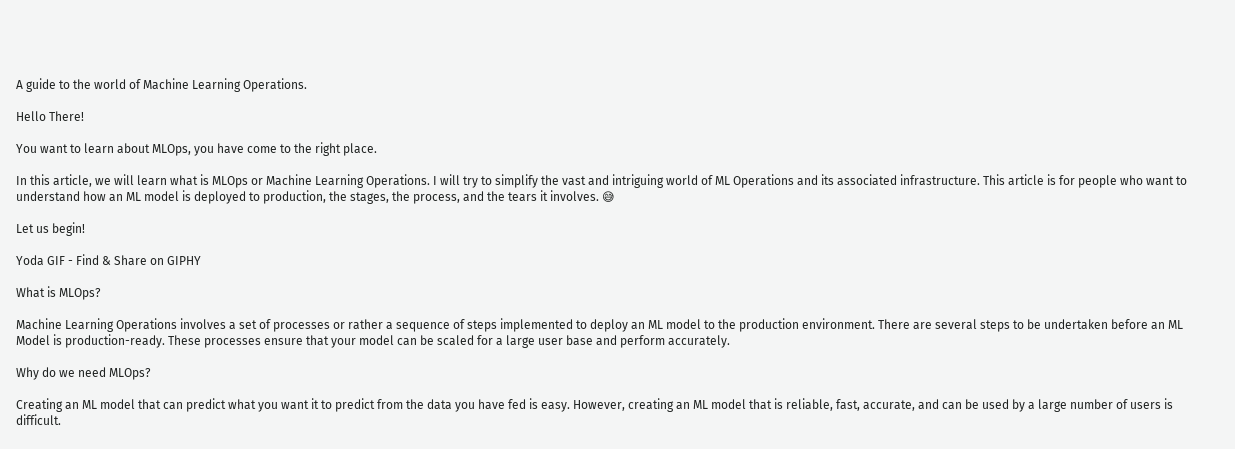A guide to the world of Machine Learning Operations.

Hello There!

You want to learn about MLOps, you have come to the right place.

In this article, we will learn what is MLOps or Machine Learning Operations. I will try to simplify the vast and intriguing world of ML Operations and its associated infrastructure. This article is for people who want to understand how an ML model is deployed to production, the stages, the process, and the tears it involves. 😅

Let us begin!

Yoda GIF - Find & Share on GIPHY

What is MLOps?

Machine Learning Operations involves a set of processes or rather a sequence of steps implemented to deploy an ML model to the production environment. There are several steps to be undertaken before an ML Model is production-ready. These processes ensure that your model can be scaled for a large user base and perform accurately.

Why do we need MLOps?

Creating an ML model that can predict what you want it to predict from the data you have fed is easy. However, creating an ML model that is reliable, fast, accurate, and can be used by a large number of users is difficult.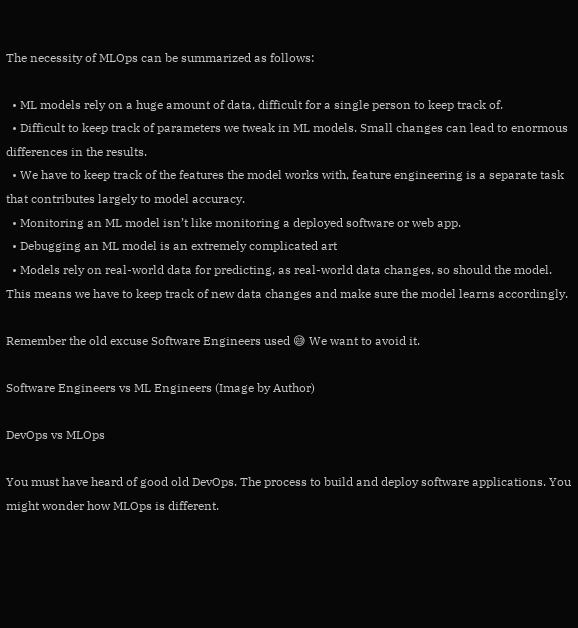The necessity of MLOps can be summarized as follows:

  • ML models rely on a huge amount of data, difficult for a single person to keep track of.
  • Difficult to keep track of parameters we tweak in ML models. Small changes can lead to enormous differences in the results.
  • We have to keep track of the features the model works with, feature engineering is a separate task that contributes largely to model accuracy.
  • Monitoring an ML model isn’t like monitoring a deployed software or web app.
  • Debugging an ML model is an extremely complicated art
  • Models rely on real-world data for predicting, as real-world data changes, so should the model. This means we have to keep track of new data changes and make sure the model learns accordingly.

Remember the old excuse Software Engineers used 😅 We want to avoid it.

Software Engineers vs ML Engineers (Image by Author)

DevOps vs MLOps

You must have heard of good old DevOps. The process to build and deploy software applications. You might wonder how MLOps is different.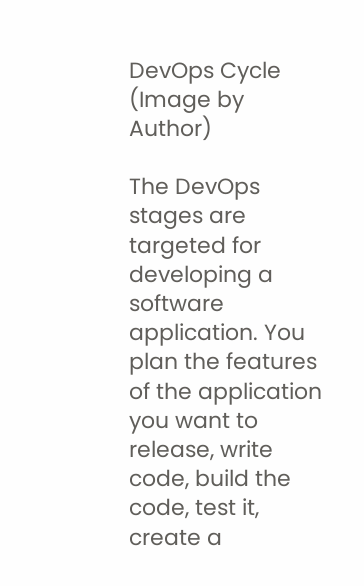DevOps Cycle (Image by Author)

The DevOps stages are targeted for developing a software application. You plan the features of the application you want to release, write code, build the code, test it, create a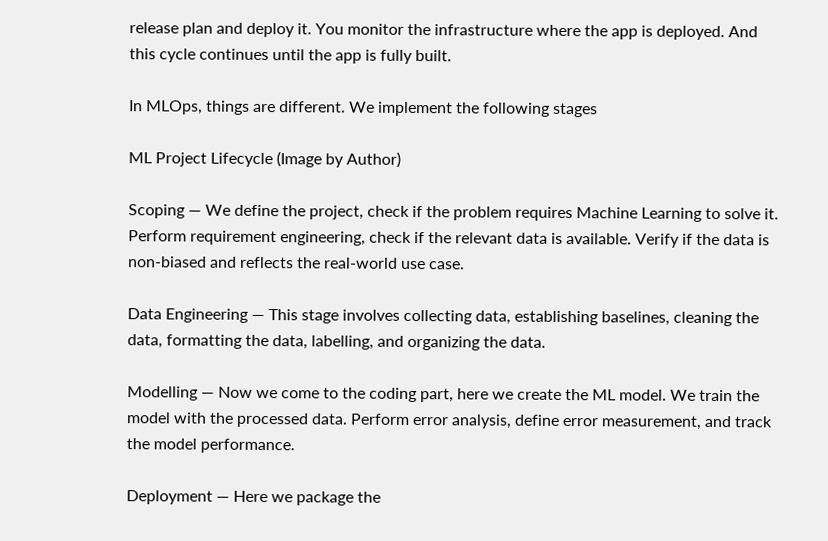release plan and deploy it. You monitor the infrastructure where the app is deployed. And this cycle continues until the app is fully built.

In MLOps, things are different. We implement the following stages

ML Project Lifecycle (Image by Author)

Scoping — We define the project, check if the problem requires Machine Learning to solve it. Perform requirement engineering, check if the relevant data is available. Verify if the data is non-biased and reflects the real-world use case.

Data Engineering — This stage involves collecting data, establishing baselines, cleaning the data, formatting the data, labelling, and organizing the data.

Modelling — Now we come to the coding part, here we create the ML model. We train the model with the processed data. Perform error analysis, define error measurement, and track the model performance.

Deployment — Here we package the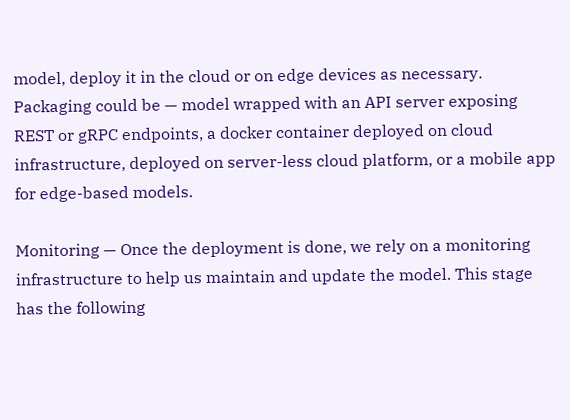model, deploy it in the cloud or on edge devices as necessary. Packaging could be — model wrapped with an API server exposing REST or gRPC endpoints, a docker container deployed on cloud infrastructure, deployed on server-less cloud platform, or a mobile app for edge-based models.

Monitoring — Once the deployment is done, we rely on a monitoring infrastructure to help us maintain and update the model. This stage has the following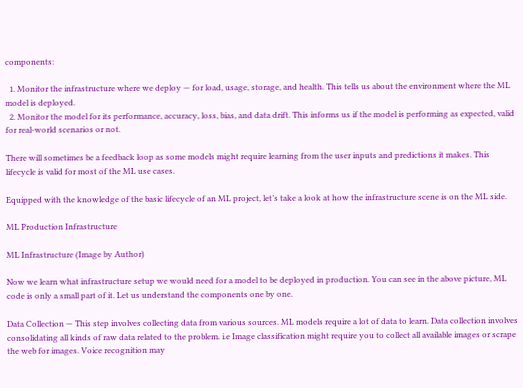components:

  1. Monitor the infrastructure where we deploy — for load, usage, storage, and health. This tells us about the environment where the ML model is deployed.
  2. Monitor the model for its performance, accuracy, loss, bias, and data drift. This informs us if the model is performing as expected, valid for real-world scenarios or not.

There will sometimes be a feedback loop as some models might require learning from the user inputs and predictions it makes. This lifecycle is valid for most of the ML use cases.

Equipped with the knowledge of the basic lifecycle of an ML project, let’s take a look at how the infrastructure scene is on the ML side.

ML Production Infrastructure

ML Infrastructure (Image by Author)

Now we learn what infrastructure setup we would need for a model to be deployed in production. You can see in the above picture, ML code is only a small part of it. Let us understand the components one by one.

Data Collection — This step involves collecting data from various sources. ML models require a lot of data to learn. Data collection involves consolidating all kinds of raw data related to the problem. i.e Image classification might require you to collect all available images or scrape the web for images. Voice recognition may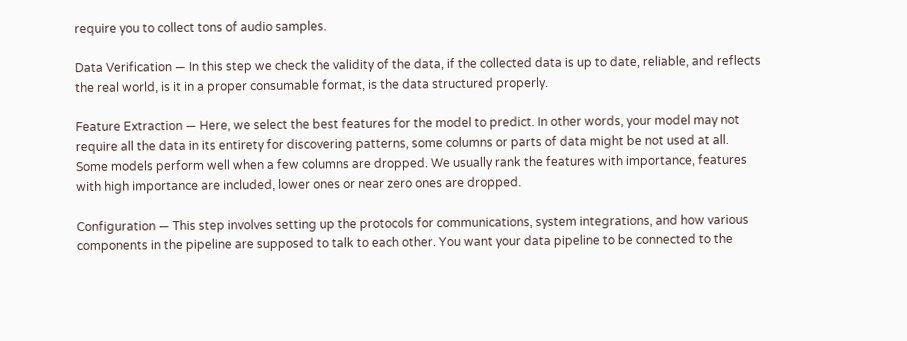require you to collect tons of audio samples.

Data Verification — In this step we check the validity of the data, if the collected data is up to date, reliable, and reflects the real world, is it in a proper consumable format, is the data structured properly.

Feature Extraction — Here, we select the best features for the model to predict. In other words, your model may not require all the data in its entirety for discovering patterns, some columns or parts of data might be not used at all. Some models perform well when a few columns are dropped. We usually rank the features with importance, features with high importance are included, lower ones or near zero ones are dropped.

Configuration — This step involves setting up the protocols for communications, system integrations, and how various components in the pipeline are supposed to talk to each other. You want your data pipeline to be connected to the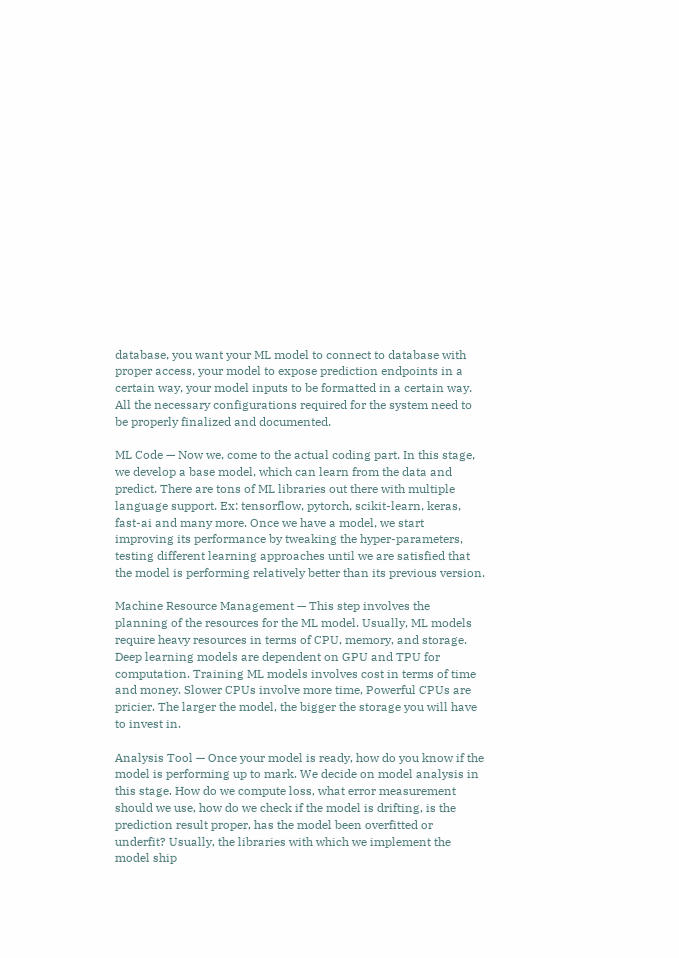database, you want your ML model to connect to database with proper access, your model to expose prediction endpoints in a certain way, your model inputs to be formatted in a certain way. All the necessary configurations required for the system need to be properly finalized and documented.

ML Code — Now we, come to the actual coding part. In this stage, we develop a base model, which can learn from the data and predict. There are tons of ML libraries out there with multiple language support. Ex: tensorflow, pytorch, scikit-learn, keras, fast-ai and many more. Once we have a model, we start improving its performance by tweaking the hyper-parameters, testing different learning approaches until we are satisfied that the model is performing relatively better than its previous version.

Machine Resource Management — This step involves the planning of the resources for the ML model. Usually, ML models require heavy resources in terms of CPU, memory, and storage. Deep learning models are dependent on GPU and TPU for computation. Training ML models involves cost in terms of time and money. Slower CPUs involve more time, Powerful CPUs are pricier. The larger the model, the bigger the storage you will have to invest in.

Analysis Tool — Once your model is ready, how do you know if the model is performing up to mark. We decide on model analysis in this stage. How do we compute loss, what error measurement should we use, how do we check if the model is drifting, is the prediction result proper, has the model been overfitted or underfit? Usually, the libraries with which we implement the model ship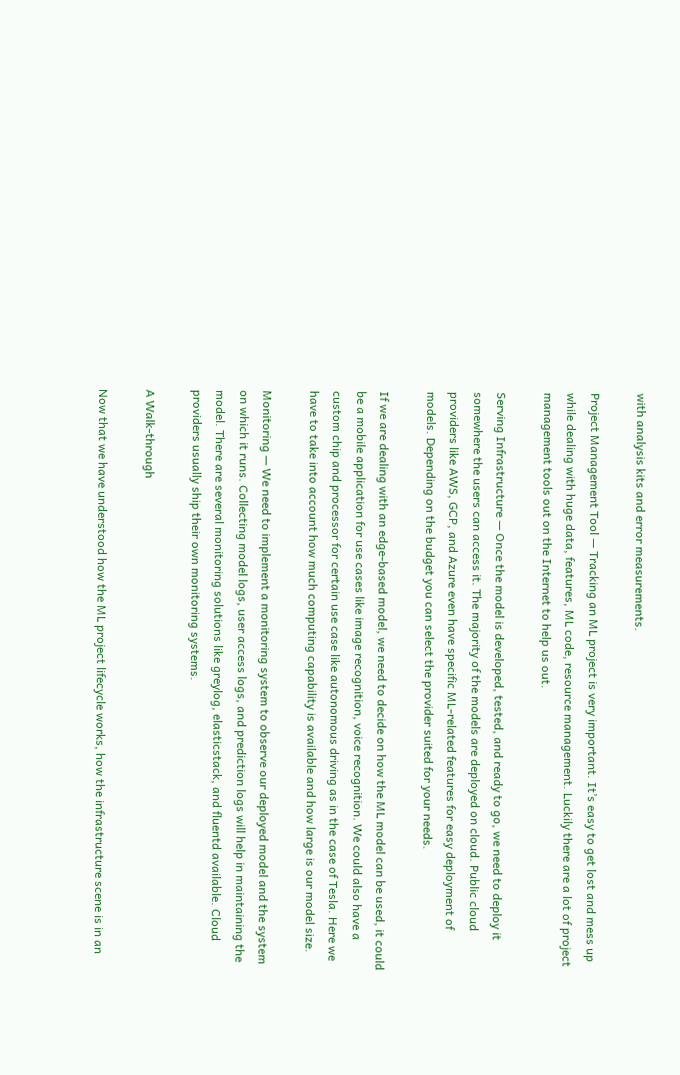with analysis kits and error measurements.

Project Management Tool — Tracking an ML project is very important. It’s easy to get lost and mess up while dealing with huge data, features, ML code, resource management. Luckily there are a lot of project management tools out on the Internet to help us out.

Serving Infrastructure — Once the model is developed, tested, and ready to go, we need to deploy it somewhere the users can access it. The majority of the models are deployed on cloud. Public cloud providers like AWS, GCP, and Azure even have specific ML-related features for easy deployment of models. Depending on the budget you can select the provider suited for your needs.

If we are dealing with an edge-based model, we need to decide on how the ML model can be used, it could be a mobile application for use cases like image recognition, voice recognition. We could also have a custom chip and processor for certain use case like autonomous driving as in the case of Tesla. Here we have to take into account how much computing capability is available and how large is our model size.

Monitoring — We need to implement a monitoring system to observe our deployed model and the system on which it runs. Collecting model logs, user access logs, and prediction logs will help in maintaining the model. There are several monitoring solutions like greylog, elasticstack, and fluentd available. Cloud providers usually ship their own monitoring systems.

A Walk-through

Now that we have understood how the ML project lifecycle works, how the infrastructure scene is in an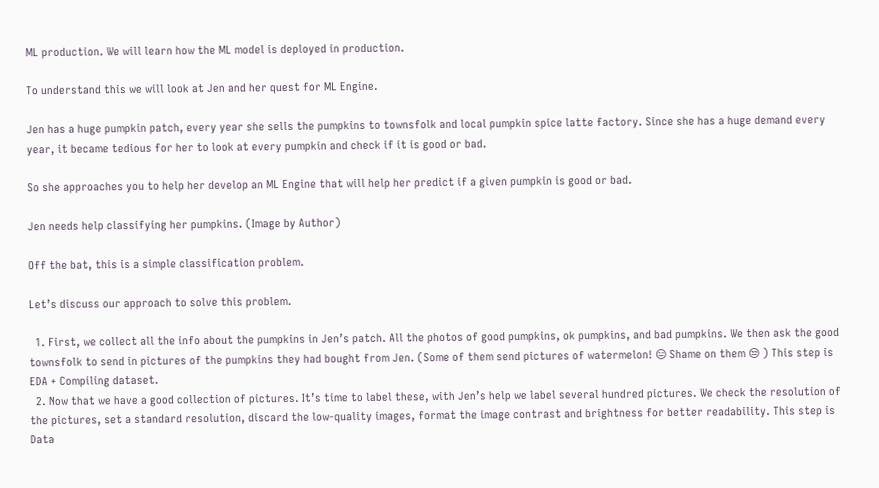ML production. We will learn how the ML model is deployed in production.

To understand this we will look at Jen and her quest for ML Engine.

Jen has a huge pumpkin patch, every year she sells the pumpkins to townsfolk and local pumpkin spice latte factory. Since she has a huge demand every year, it became tedious for her to look at every pumpkin and check if it is good or bad.

So she approaches you to help her develop an ML Engine that will help her predict if a given pumpkin is good or bad.

Jen needs help classifying her pumpkins. (Image by Author)

Off the bat, this is a simple classification problem.

Let’s discuss our approach to solve this problem.

  1. First, we collect all the info about the pumpkins in Jen’s patch. All the photos of good pumpkins, ok pumpkins, and bad pumpkins. We then ask the good townsfolk to send in pictures of the pumpkins they had bought from Jen. (Some of them send pictures of watermelon! 😑 Shame on them 😒 ) This step is EDA + Compiling dataset.
  2. Now that we have a good collection of pictures. It’s time to label these, with Jen’s help we label several hundred pictures. We check the resolution of the pictures, set a standard resolution, discard the low-quality images, format the image contrast and brightness for better readability. This step is Data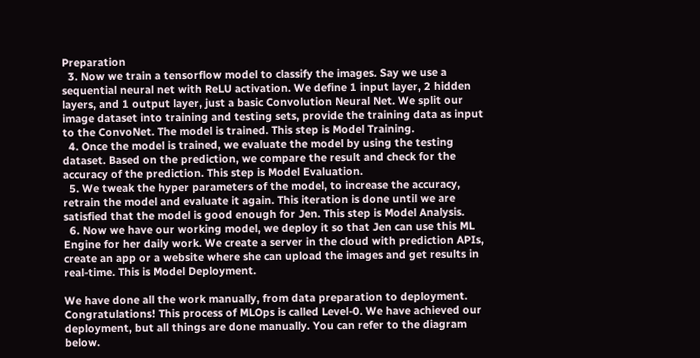Preparation
  3. Now we train a tensorflow model to classify the images. Say we use a sequential neural net with ReLU activation. We define 1 input layer, 2 hidden layers, and 1 output layer, just a basic Convolution Neural Net. We split our image dataset into training and testing sets, provide the training data as input to the ConvoNet. The model is trained. This step is Model Training.
  4. Once the model is trained, we evaluate the model by using the testing dataset. Based on the prediction, we compare the result and check for the accuracy of the prediction. This step is Model Evaluation.
  5. We tweak the hyper parameters of the model, to increase the accuracy, retrain the model and evaluate it again. This iteration is done until we are satisfied that the model is good enough for Jen. This step is Model Analysis.
  6. Now we have our working model, we deploy it so that Jen can use this ML Engine for her daily work. We create a server in the cloud with prediction APIs, create an app or a website where she can upload the images and get results in real-time. This is Model Deployment.

We have done all the work manually, from data preparation to deployment. Congratulations! This process of MLOps is called Level-0. We have achieved our deployment, but all things are done manually. You can refer to the diagram below.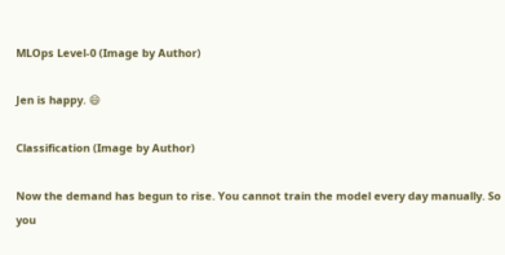MLOps Level-0 (Image by Author)

Jen is happy. 😄

Classification (Image by Author)

Now the demand has begun to rise. You cannot train the model every day manually. So you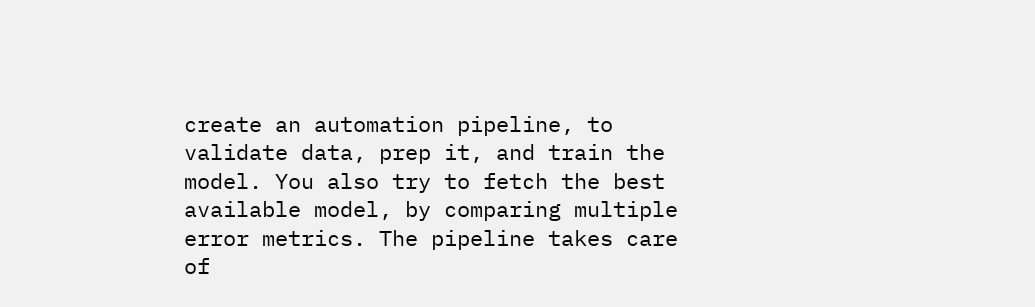create an automation pipeline, to validate data, prep it, and train the model. You also try to fetch the best available model, by comparing multiple error metrics. The pipeline takes care of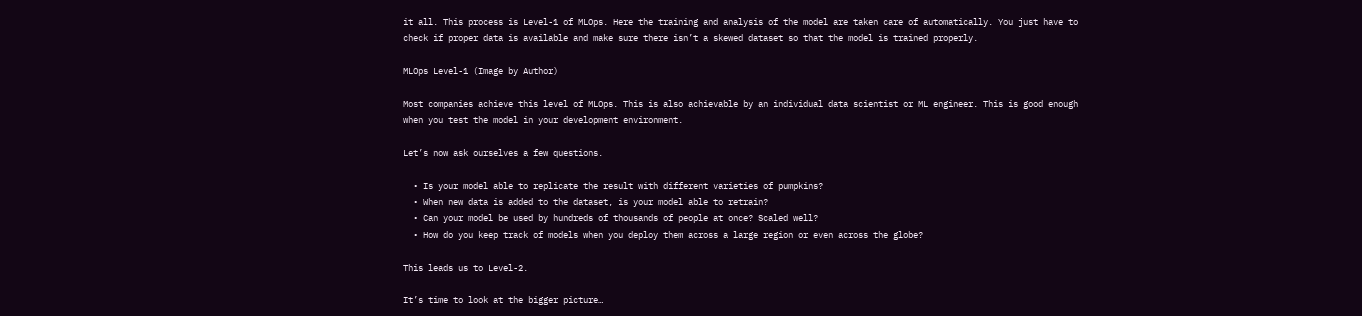it all. This process is Level-1 of MLOps. Here the training and analysis of the model are taken care of automatically. You just have to check if proper data is available and make sure there isn’t a skewed dataset so that the model is trained properly.

MLOps Level-1 (Image by Author)

Most companies achieve this level of MLOps. This is also achievable by an individual data scientist or ML engineer. This is good enough when you test the model in your development environment.

Let’s now ask ourselves a few questions.

  • Is your model able to replicate the result with different varieties of pumpkins?
  • When new data is added to the dataset, is your model able to retrain?
  • Can your model be used by hundreds of thousands of people at once? Scaled well?
  • How do you keep track of models when you deploy them across a large region or even across the globe?

This leads us to Level-2.

It’s time to look at the bigger picture…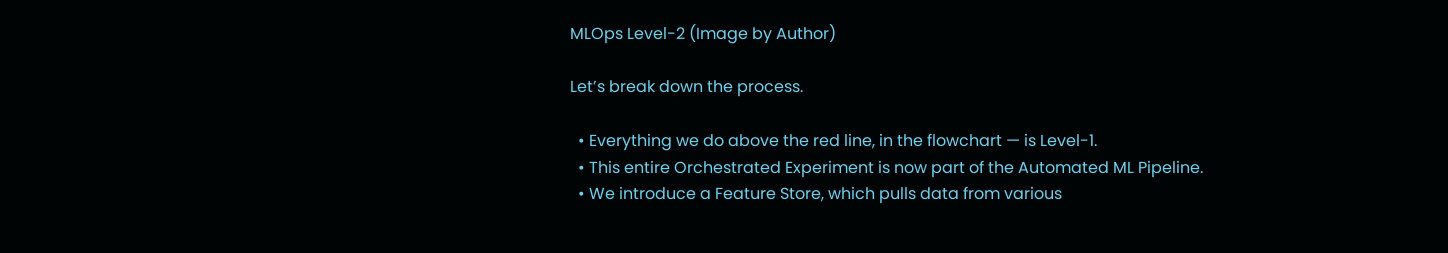MLOps Level-2 (Image by Author)

Let’s break down the process.

  • Everything we do above the red line, in the flowchart — is Level-1.
  • This entire Orchestrated Experiment is now part of the Automated ML Pipeline.
  • We introduce a Feature Store, which pulls data from various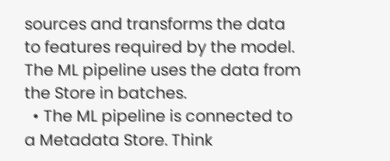sources and transforms the data to features required by the model. The ML pipeline uses the data from the Store in batches.
  • The ML pipeline is connected to a Metadata Store. Think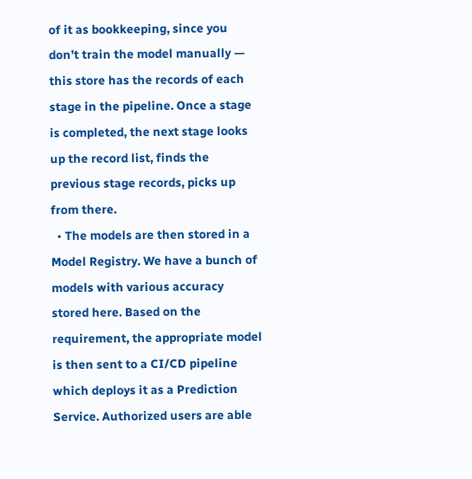of it as bookkeeping, since you don’t train the model manually — this store has the records of each stage in the pipeline. Once a stage is completed, the next stage looks up the record list, finds the previous stage records, picks up from there.
  • The models are then stored in a Model Registry. We have a bunch of models with various accuracy stored here. Based on the requirement, the appropriate model is then sent to a CI/CD pipeline which deploys it as a Prediction Service. Authorized users are able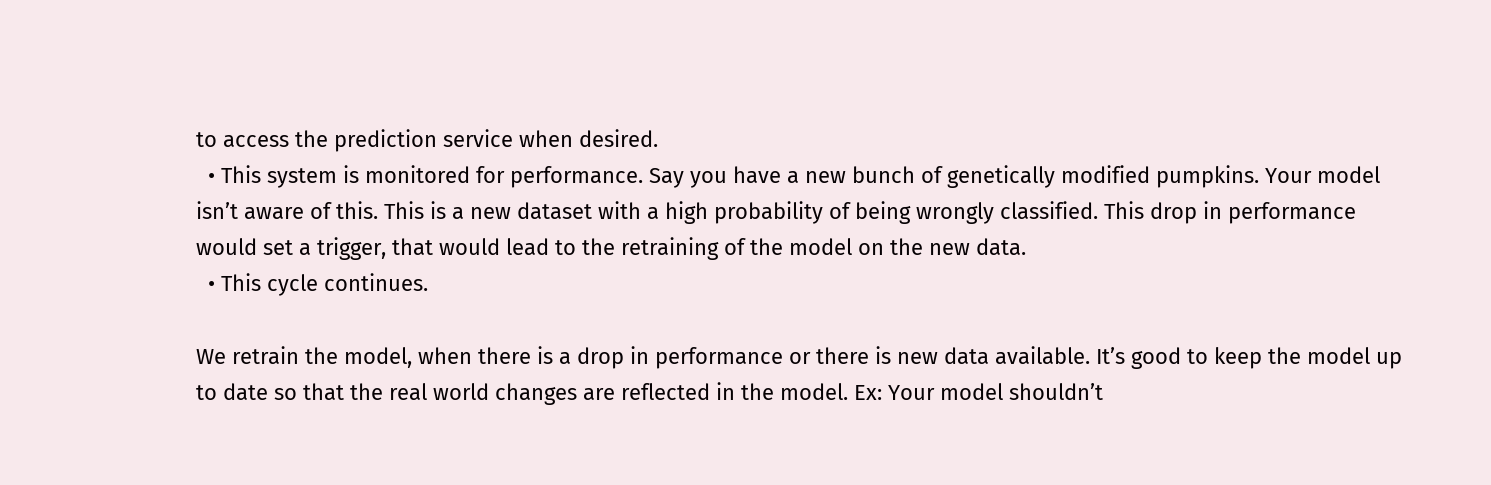to access the prediction service when desired.
  • This system is monitored for performance. Say you have a new bunch of genetically modified pumpkins. Your model isn’t aware of this. This is a new dataset with a high probability of being wrongly classified. This drop in performance would set a trigger, that would lead to the retraining of the model on the new data.
  • This cycle continues.

We retrain the model, when there is a drop in performance or there is new data available. It’s good to keep the model up to date so that the real world changes are reflected in the model. Ex: Your model shouldn’t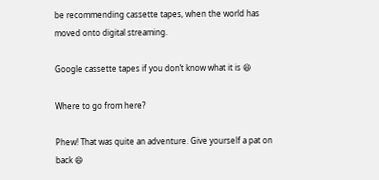be recommending cassette tapes, when the world has moved onto digital streaming.

Google cassette tapes if you don’t know what it is 😆

Where to go from here?

Phew! That was quite an adventure. Give yourself a pat on back 😄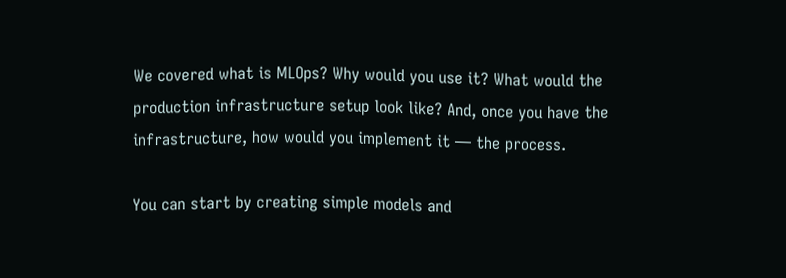We covered what is MLOps? Why would you use it? What would the production infrastructure setup look like? And, once you have the infrastructure, how would you implement it — the process.

You can start by creating simple models and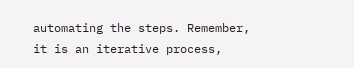automating the steps. Remember, it is an iterative process,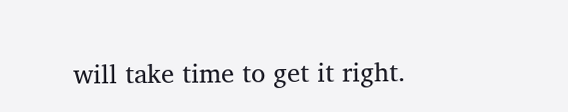will take time to get it right.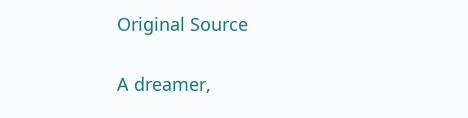Original Source


A dreamer,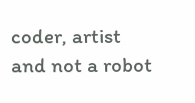coder, artist and not a robot